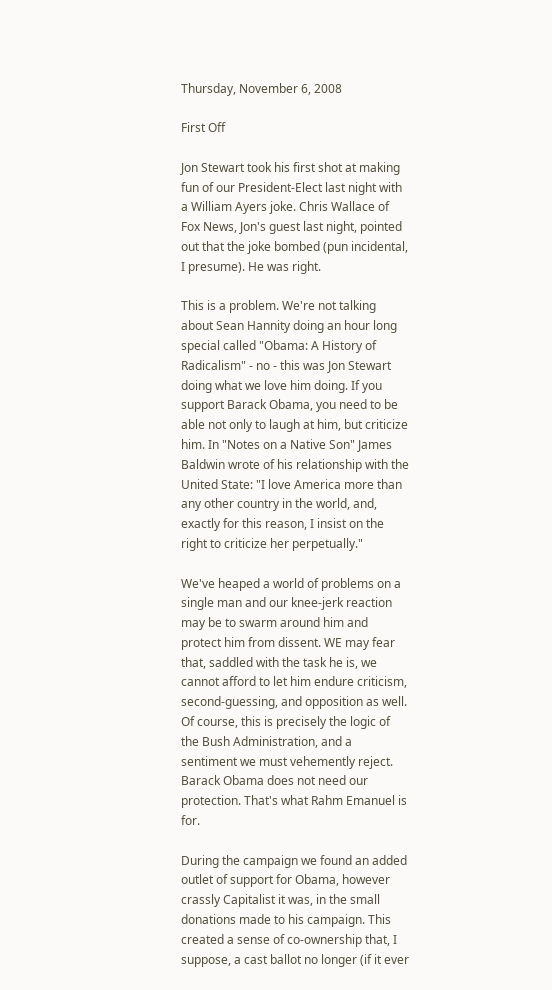Thursday, November 6, 2008

First Off

Jon Stewart took his first shot at making fun of our President-Elect last night with a William Ayers joke. Chris Wallace of Fox News, Jon's guest last night, pointed out that the joke bombed (pun incidental, I presume). He was right.

This is a problem. We're not talking about Sean Hannity doing an hour long special called "Obama: A History of Radicalism" - no - this was Jon Stewart doing what we love him doing. If you support Barack Obama, you need to be able not only to laugh at him, but criticize him. In "Notes on a Native Son" James Baldwin wrote of his relationship with the United State: "I love America more than any other country in the world, and, exactly for this reason, I insist on the right to criticize her perpetually."

We've heaped a world of problems on a single man and our knee-jerk reaction may be to swarm around him and protect him from dissent. WE may fear that, saddled with the task he is, we cannot afford to let him endure criticism, second-guessing, and opposition as well. Of course, this is precisely the logic of the Bush Administration, and a sentiment we must vehemently reject. Barack Obama does not need our protection. That's what Rahm Emanuel is for.

During the campaign we found an added outlet of support for Obama, however crassly Capitalist it was, in the small donations made to his campaign. This created a sense of co-ownership that, I suppose, a cast ballot no longer (if it ever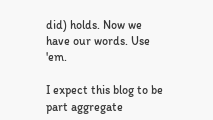did) holds. Now we have our words. Use 'em.

I expect this blog to be part aggregate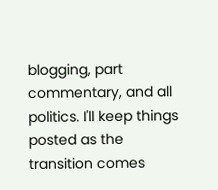blogging, part commentary, and all politics. I'll keep things posted as the transition comes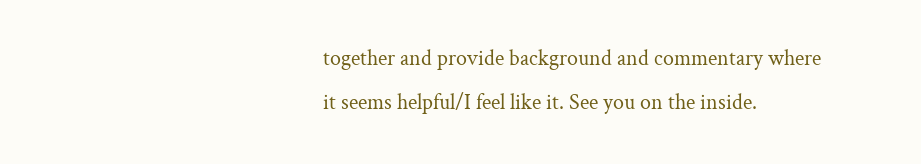together and provide background and commentary where it seems helpful/I feel like it. See you on the inside.